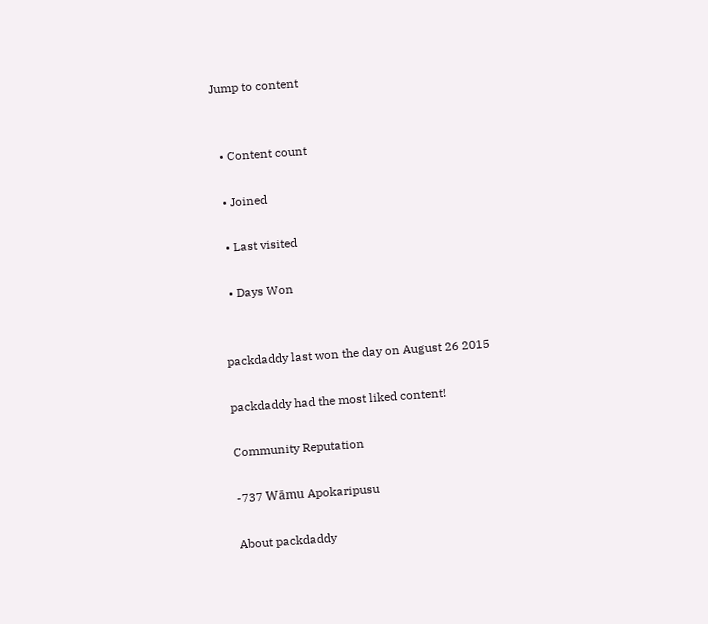Jump to content


  • Content count

  • Joined

  • Last visited

  • Days Won


packdaddy last won the day on August 26 2015

packdaddy had the most liked content!

Community Reputation

-737 Wāmu Apokaripusu

About packdaddy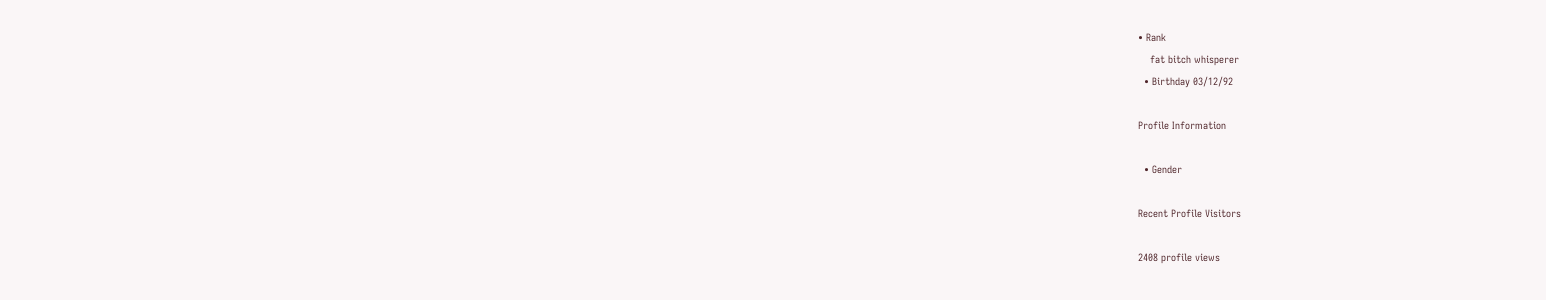• Rank
    fat bitch whisperer
  • Birthday 03/12/92

Profile Information

  • Gender

Recent Profile Visitors

2408 profile views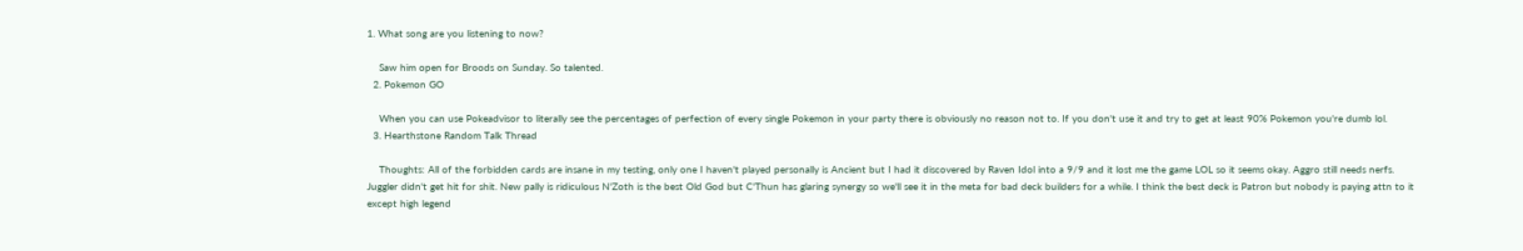1. What song are you listening to now?

    Saw him open for Broods on Sunday. So talented.
  2. Pokemon GO

    When you can use Pokeadvisor to literally see the percentages of perfection of every single Pokemon in your party there is obviously no reason not to. If you don't use it and try to get at least 90% Pokemon you're dumb lol.
  3. Hearthstone Random Talk Thread

    Thoughts: All of the forbidden cards are insane in my testing, only one I haven't played personally is Ancient but I had it discovered by Raven Idol into a 9/9 and it lost me the game LOL so it seems okay. Aggro still needs nerfs. Juggler didn't get hit for shit. New pally is ridiculous N'Zoth is the best Old God but C'Thun has glaring synergy so we'll see it in the meta for bad deck builders for a while. I think the best deck is Patron but nobody is paying attn to it except high legend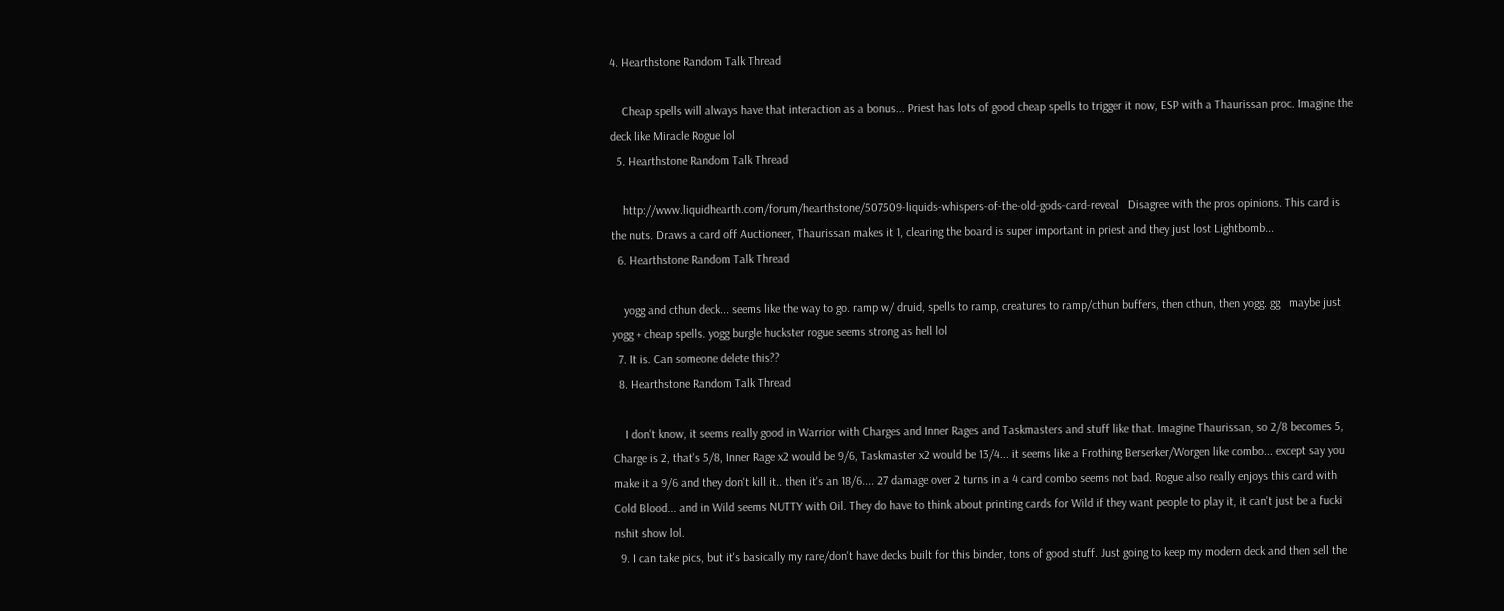4. Hearthstone Random Talk Thread

    Cheap spells will always have that interaction as a bonus... Priest has lots of good cheap spells to trigger it now, ESP with a Thaurissan proc. Imagine the deck like Miracle Rogue lol
  5. Hearthstone Random Talk Thread

    http://www.liquidhearth.com/forum/hearthstone/507509-liquids-whispers-of-the-old-gods-card-reveal   Disagree with the pros opinions. This card is the nuts. Draws a card off Auctioneer, Thaurissan makes it 1, clearing the board is super important in priest and they just lost Lightbomb...
  6. Hearthstone Random Talk Thread

    yogg and cthun deck... seems like the way to go. ramp w/ druid, spells to ramp, creatures to ramp/cthun buffers, then cthun, then yogg. gg   maybe just yogg + cheap spells. yogg burgle huckster rogue seems strong as hell lol
  7. It is. Can someone delete this??
  8. Hearthstone Random Talk Thread

    I don't know, it seems really good in Warrior with Charges and Inner Rages and Taskmasters and stuff like that. Imagine Thaurissan, so 2/8 becomes 5, Charge is 2, that's 5/8, Inner Rage x2 would be 9/6, Taskmaster x2 would be 13/4... it seems like a Frothing Berserker/Worgen like combo... except say you make it a 9/6 and they don't kill it.. then it's an 18/6.... 27 damage over 2 turns in a 4 card combo seems not bad. Rogue also really enjoys this card with Cold Blood... and in Wild seems NUTTY with Oil. They do have to think about printing cards for Wild if they want people to play it, it can't just be a fucki nshit show lol.
  9. I can take pics, but it's basically my rare/don't have decks built for this binder, tons of good stuff. Just going to keep my modern deck and then sell the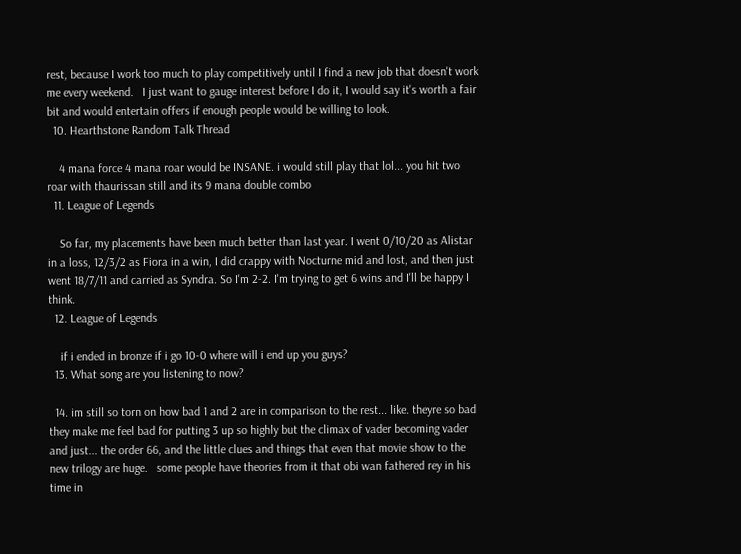rest, because I work too much to play competitively until I find a new job that doesn't work me every weekend.   I just want to gauge interest before I do it, I would say it's worth a fair bit and would entertain offers if enough people would be willing to look.
  10. Hearthstone Random Talk Thread

    4 mana force 4 mana roar would be INSANE. i would still play that lol... you hit two roar with thaurissan still and its 9 mana double combo
  11. League of Legends

    So far, my placements have been much better than last year. I went 0/10/20 as Alistar in a loss, 12/3/2 as Fiora in a win, I did crappy with Nocturne mid and lost, and then just went 18/7/11 and carried as Syndra. So I'm 2-2. I'm trying to get 6 wins and I'll be happy I think.
  12. League of Legends

    if i ended in bronze if i go 10-0 where will i end up you guys?
  13. What song are you listening to now?

  14. im still so torn on how bad 1 and 2 are in comparison to the rest... like. theyre so bad they make me feel bad for putting 3 up so highly but the climax of vader becoming vader and just... the order 66, and the little clues and things that even that movie show to the new trilogy are huge.   some people have theories from it that obi wan fathered rey in his time in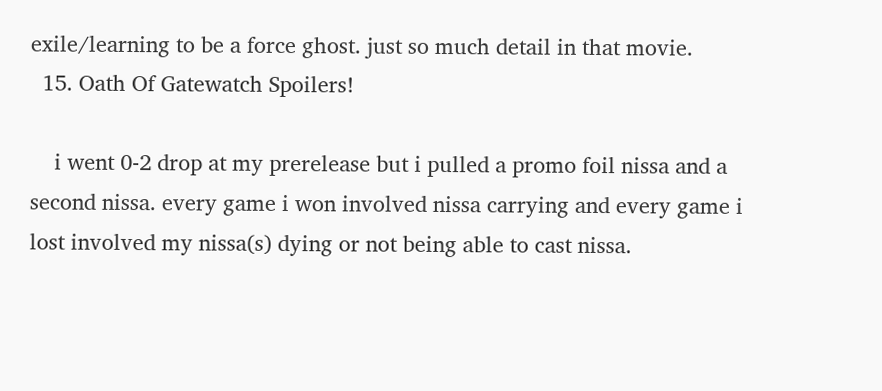exile/learning to be a force ghost. just so much detail in that movie.
  15. Oath Of Gatewatch Spoilers!

    i went 0-2 drop at my prerelease but i pulled a promo foil nissa and a second nissa. every game i won involved nissa carrying and every game i lost involved my nissa(s) dying or not being able to cast nissa.